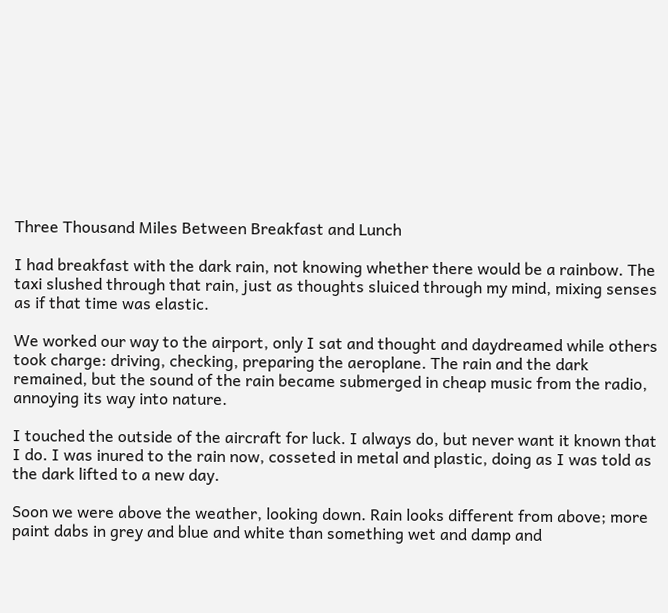Three Thousand Miles Between Breakfast and Lunch

I had breakfast with the dark rain, not knowing whether there would be a rainbow. The taxi slushed through that rain, just as thoughts sluiced through my mind, mixing senses as if that time was elastic.

We worked our way to the airport, only I sat and thought and daydreamed while others took charge: driving, checking, preparing the aeroplane. The rain and the dark remained, but the sound of the rain became submerged in cheap music from the radio, annoying its way into nature.

I touched the outside of the aircraft for luck. I always do, but never want it known that I do. I was inured to the rain now, cosseted in metal and plastic, doing as I was told as the dark lifted to a new day.

Soon we were above the weather, looking down. Rain looks different from above; more paint dabs in grey and blue and white than something wet and damp and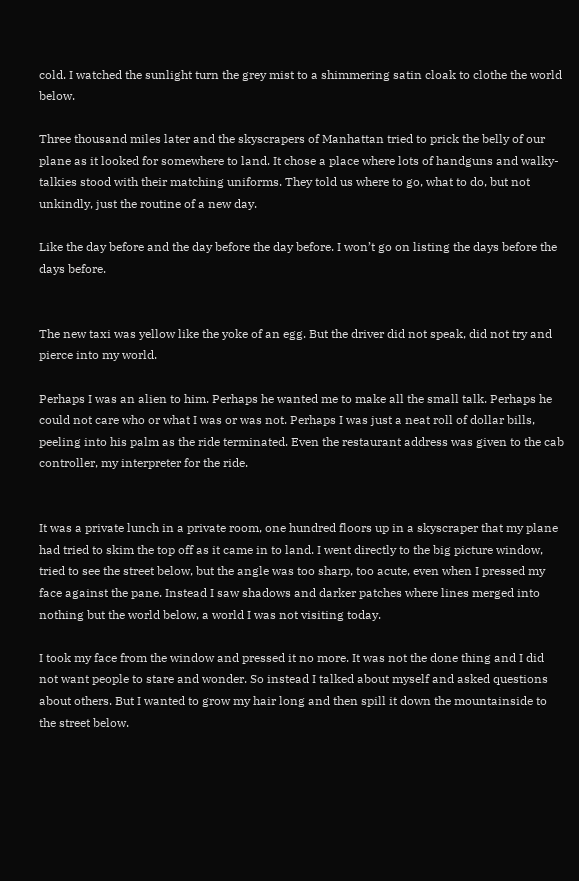cold. I watched the sunlight turn the grey mist to a shimmering satin cloak to clothe the world below.

Three thousand miles later and the skyscrapers of Manhattan tried to prick the belly of our plane as it looked for somewhere to land. It chose a place where lots of handguns and walky-talkies stood with their matching uniforms. They told us where to go, what to do, but not unkindly, just the routine of a new day.

Like the day before and the day before the day before. I won’t go on listing the days before the days before.


The new taxi was yellow like the yoke of an egg. But the driver did not speak, did not try and pierce into my world.

Perhaps I was an alien to him. Perhaps he wanted me to make all the small talk. Perhaps he could not care who or what I was or was not. Perhaps I was just a neat roll of dollar bills, peeling into his palm as the ride terminated. Even the restaurant address was given to the cab controller, my interpreter for the ride.


It was a private lunch in a private room, one hundred floors up in a skyscraper that my plane had tried to skim the top off as it came in to land. I went directly to the big picture window, tried to see the street below, but the angle was too sharp, too acute, even when I pressed my face against the pane. Instead I saw shadows and darker patches where lines merged into nothing but the world below, a world I was not visiting today.

I took my face from the window and pressed it no more. It was not the done thing and I did not want people to stare and wonder. So instead I talked about myself and asked questions about others. But I wanted to grow my hair long and then spill it down the mountainside to the street below.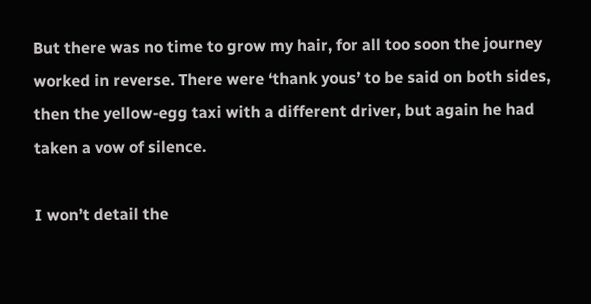But there was no time to grow my hair, for all too soon the journey worked in reverse. There were ‘thank yous’ to be said on both sides, then the yellow-egg taxi with a different driver, but again he had taken a vow of silence.

I won’t detail the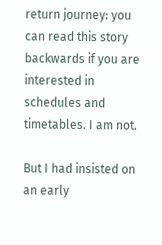return journey: you can read this story backwards if you are interested in schedules and timetables. I am not.

But I had insisted on an early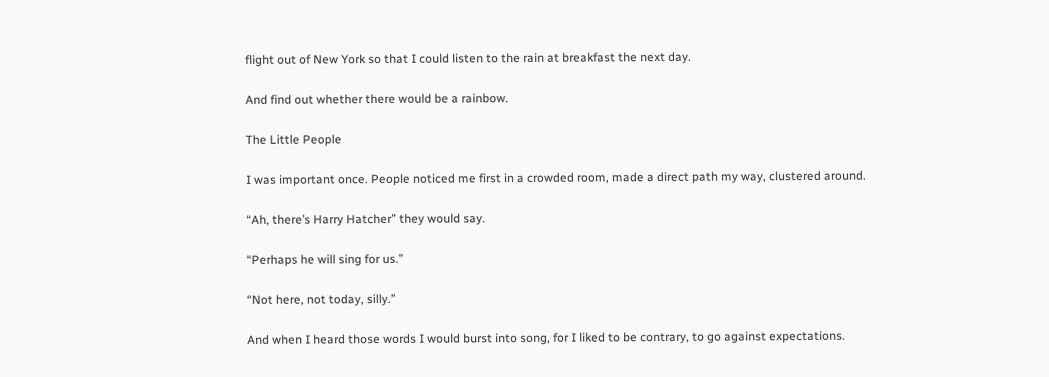flight out of New York so that I could listen to the rain at breakfast the next day.

And find out whether there would be a rainbow.

The Little People

I was important once. People noticed me first in a crowded room, made a direct path my way, clustered around.

“Ah, there’s Harry Hatcher” they would say.

“Perhaps he will sing for us.”

“Not here, not today, silly.”

And when I heard those words I would burst into song, for I liked to be contrary, to go against expectations.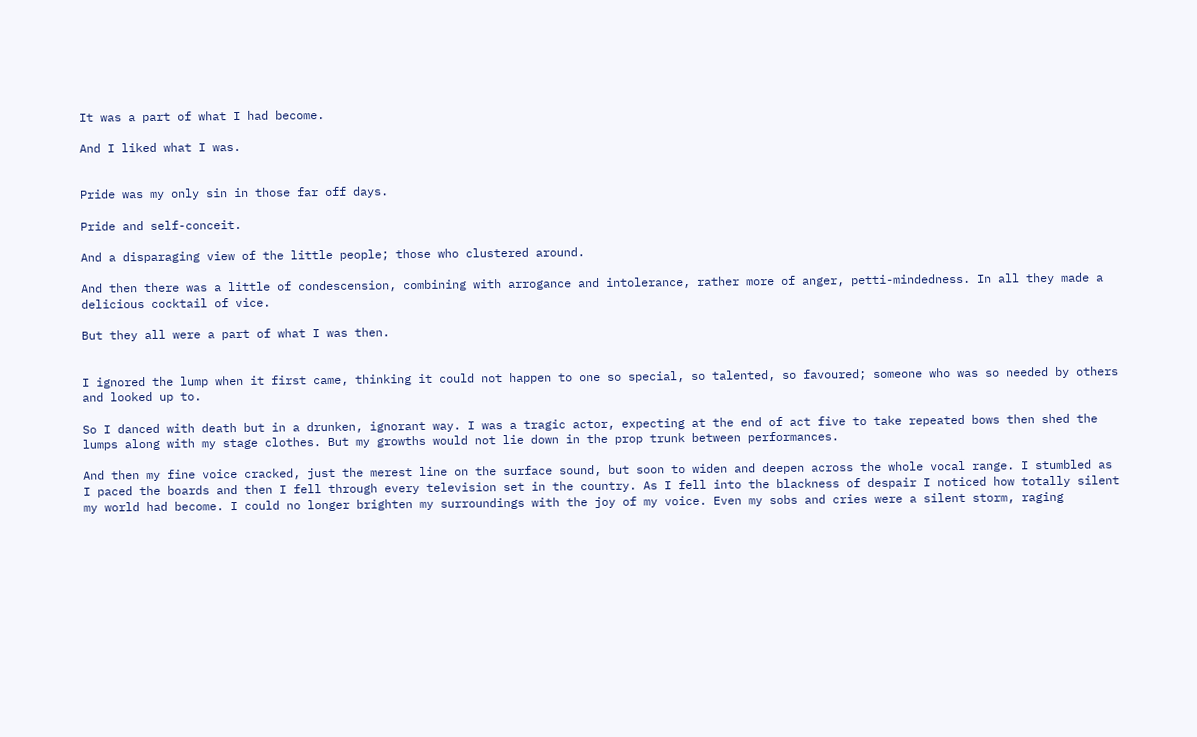It was a part of what I had become.

And I liked what I was.


Pride was my only sin in those far off days.

Pride and self-conceit.

And a disparaging view of the little people; those who clustered around.

And then there was a little of condescension, combining with arrogance and intolerance, rather more of anger, petti-mindedness. In all they made a delicious cocktail of vice.

But they all were a part of what I was then.


I ignored the lump when it first came, thinking it could not happen to one so special, so talented, so favoured; someone who was so needed by others and looked up to.

So I danced with death but in a drunken, ignorant way. I was a tragic actor, expecting at the end of act five to take repeated bows then shed the lumps along with my stage clothes. But my growths would not lie down in the prop trunk between performances.

And then my fine voice cracked, just the merest line on the surface sound, but soon to widen and deepen across the whole vocal range. I stumbled as I paced the boards and then I fell through every television set in the country. As I fell into the blackness of despair I noticed how totally silent my world had become. I could no longer brighten my surroundings with the joy of my voice. Even my sobs and cries were a silent storm, raging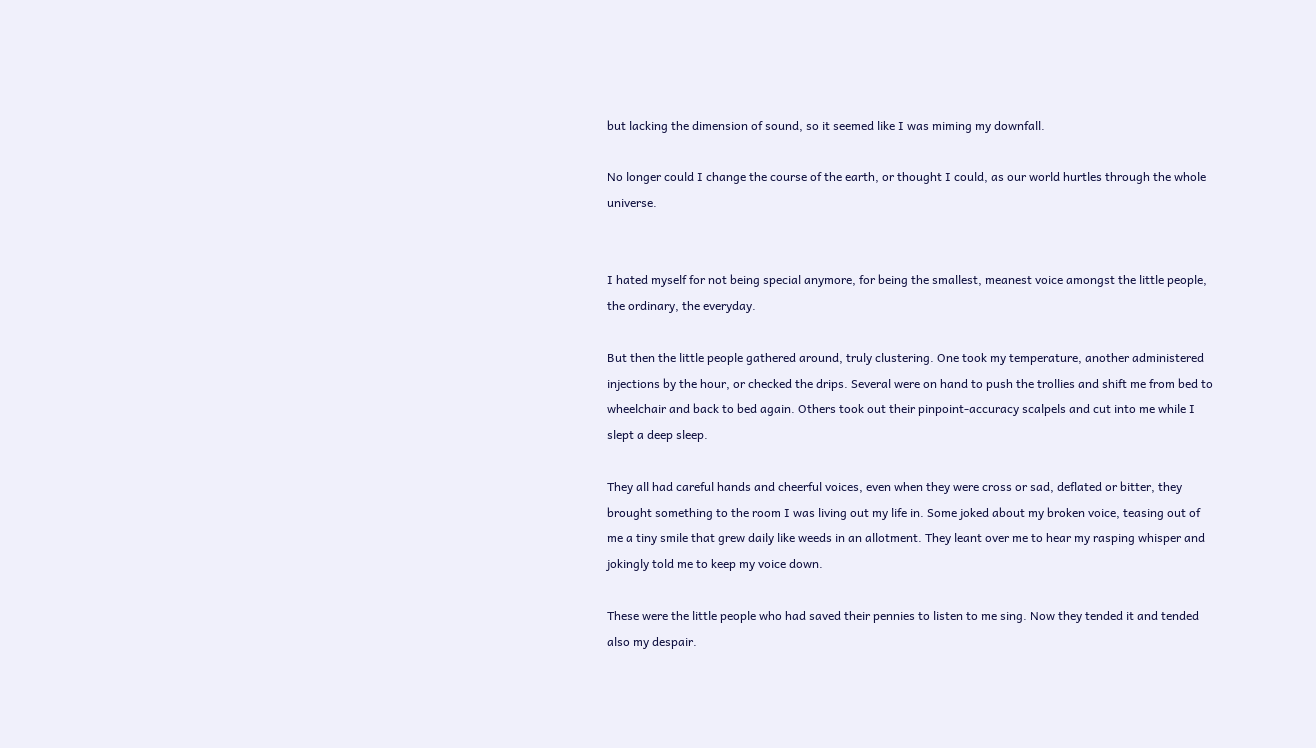but lacking the dimension of sound, so it seemed like I was miming my downfall.

No longer could I change the course of the earth, or thought I could, as our world hurtles through the whole universe.


I hated myself for not being special anymore, for being the smallest, meanest voice amongst the little people, the ordinary, the everyday.

But then the little people gathered around, truly clustering. One took my temperature, another administered injections by the hour, or checked the drips. Several were on hand to push the trollies and shift me from bed to wheelchair and back to bed again. Others took out their pinpoint-accuracy scalpels and cut into me while I slept a deep sleep.

They all had careful hands and cheerful voices, even when they were cross or sad, deflated or bitter, they brought something to the room I was living out my life in. Some joked about my broken voice, teasing out of me a tiny smile that grew daily like weeds in an allotment. They leant over me to hear my rasping whisper and jokingly told me to keep my voice down.

These were the little people who had saved their pennies to listen to me sing. Now they tended it and tended also my despair.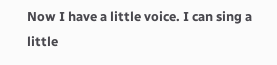Now I have a little voice. I can sing a little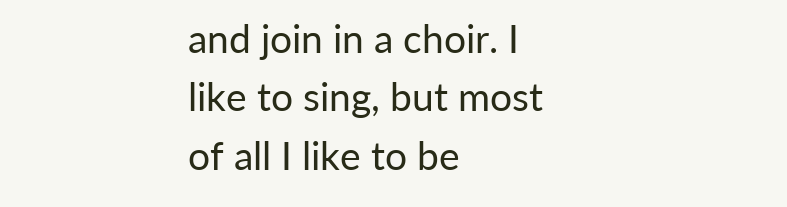and join in a choir. I like to sing, but most of all I like to be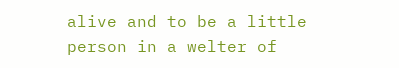alive and to be a little person in a welter of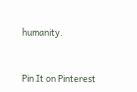humanity.


Pin It on Pinterest